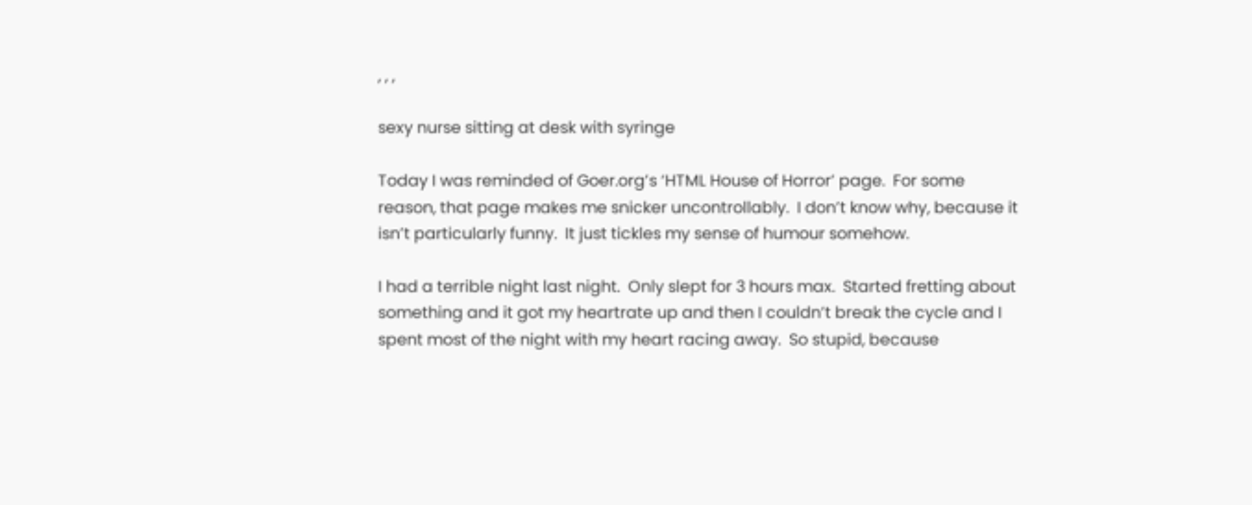, , ,

sexy nurse sitting at desk with syringe

Today I was reminded of Goer.org’s ‘HTML House of Horror’ page.  For some reason, that page makes me snicker uncontrollably.  I don’t know why, because it isn’t particularly funny.  It just tickles my sense of humour somehow.

I had a terrible night last night.  Only slept for 3 hours max.  Started fretting about something and it got my heartrate up and then I couldn’t break the cycle and I spent most of the night with my heart racing away.  So stupid, because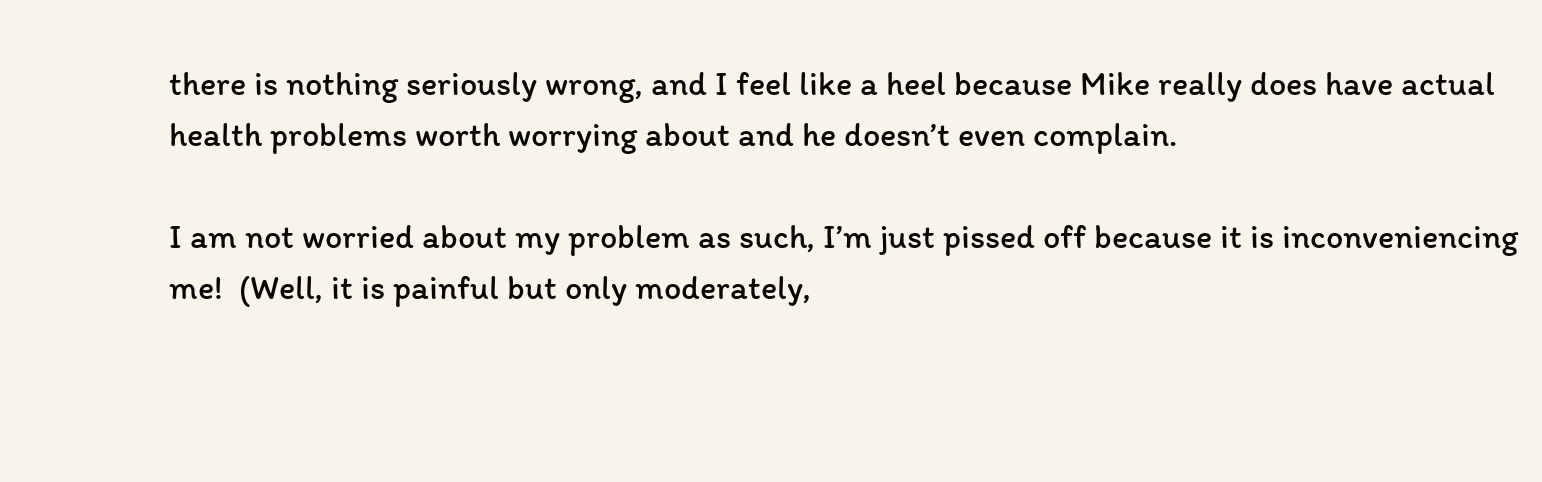there is nothing seriously wrong, and I feel like a heel because Mike really does have actual health problems worth worrying about and he doesn’t even complain.

I am not worried about my problem as such, I’m just pissed off because it is inconveniencing me!  (Well, it is painful but only moderately,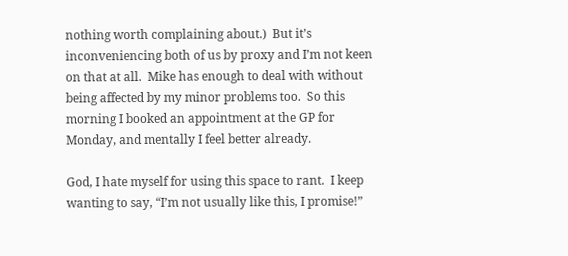nothing worth complaining about.)  But it’s inconveniencing both of us by proxy and I’m not keen on that at all.  Mike has enough to deal with without being affected by my minor problems too.  So this morning I booked an appointment at the GP for Monday, and mentally I feel better already.

God, I hate myself for using this space to rant.  I keep wanting to say, “I’m not usually like this, I promise!”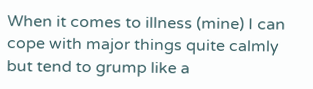When it comes to illness (mine) I can cope with major things quite calmly but tend to grump like a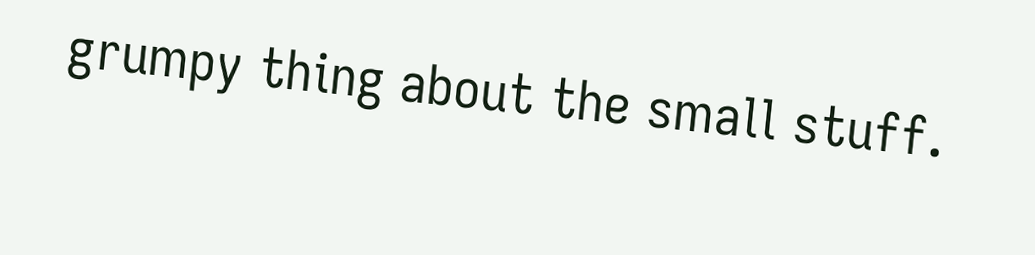grumpy thing about the small stuff.